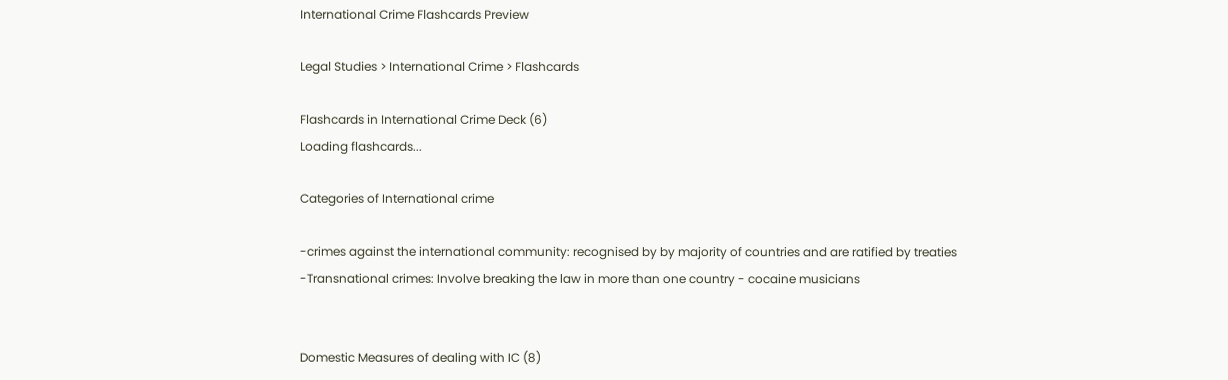International Crime Flashcards Preview

Legal Studies > International Crime > Flashcards

Flashcards in International Crime Deck (6)
Loading flashcards...

Categories of International crime

-crimes against the international community: recognised by by majority of countries and are ratified by treaties
-Transnational crimes: Involve breaking the law in more than one country - cocaine musicians


Domestic Measures of dealing with IC (8)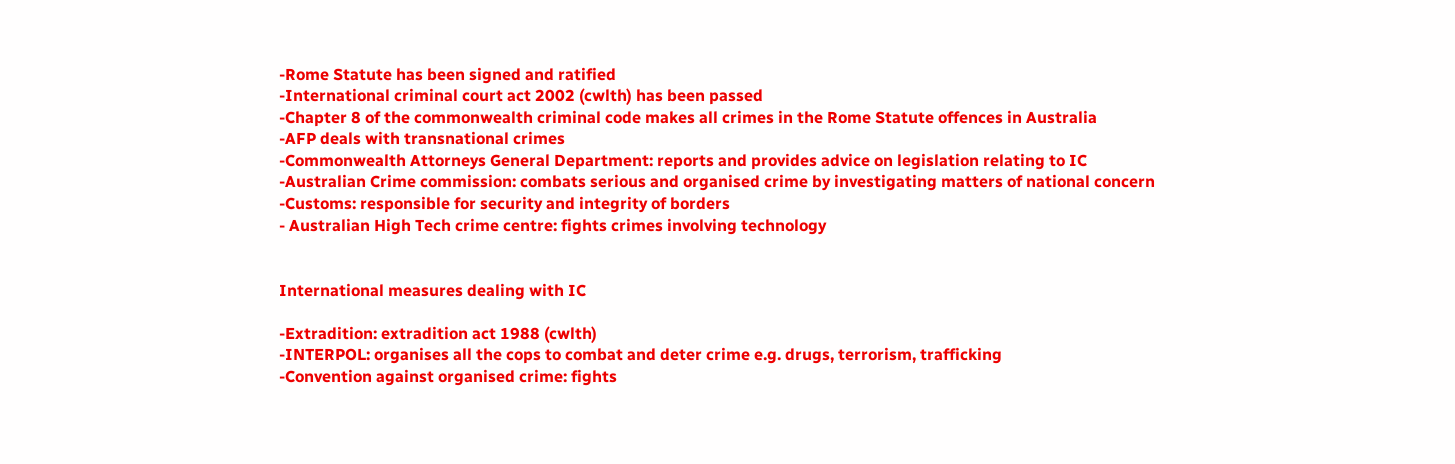-Rome Statute has been signed and ratified
-International criminal court act 2002 (cwlth) has been passed
-Chapter 8 of the commonwealth criminal code makes all crimes in the Rome Statute offences in Australia
-AFP deals with transnational crimes
-Commonwealth Attorneys General Department: reports and provides advice on legislation relating to IC
-Australian Crime commission: combats serious and organised crime by investigating matters of national concern
-Customs: responsible for security and integrity of borders
- Australian High Tech crime centre: fights crimes involving technology


International measures dealing with IC

-Extradition: extradition act 1988 (cwlth)
-INTERPOL: organises all the cops to combat and deter crime e.g. drugs, terrorism, trafficking
-Convention against organised crime: fights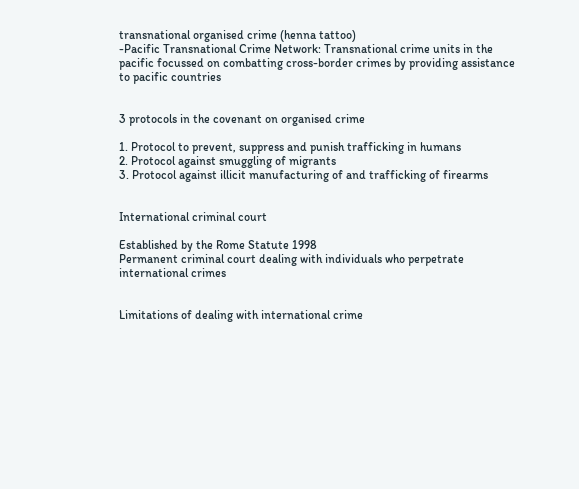transnational organised crime (henna tattoo)
-Pacific Transnational Crime Network: Transnational crime units in the pacific focussed on combatting cross-border crimes by providing assistance to pacific countries


3 protocols in the covenant on organised crime

1. Protocol to prevent, suppress and punish trafficking in humans
2. Protocol against smuggling of migrants
3. Protocol against illicit manufacturing of and trafficking of firearms


International criminal court

Established by the Rome Statute 1998
Permanent criminal court dealing with individuals who perpetrate international crimes


Limitations of dealing with international crime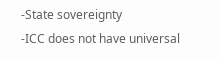-State sovereignty
-ICC does not have universal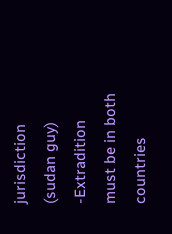jurisdiction (sudan guy)
-Extradition must be in both countries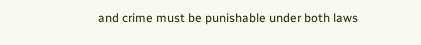and crime must be punishable under both laws